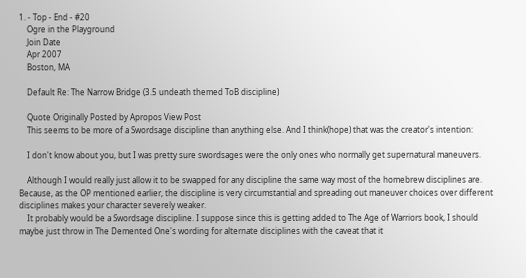1. - Top - End - #20
    Ogre in the Playground
    Join Date
    Apr 2007
    Boston, MA

    Default Re: The Narrow Bridge (3.5 undeath themed ToB discipline)

    Quote Originally Posted by Apropos View Post
    This seems to be more of a Swordsage discipline than anything else. And I think(hope) that was the creator's intention:

    I don't know about you, but I was pretty sure swordsages were the only ones who normally get supernatural maneuvers.

    Although I would really just allow it to be swapped for any discipline the same way most of the homebrew disciplines are. Because, as the OP mentioned earlier, the discipline is very circumstantial and spreading out maneuver choices over different disciplines makes your character severely weaker.
    It probably would be a Swordsage discipline. I suppose since this is getting added to The Age of Warriors book, I should maybe just throw in The Demented One's wording for alternate disciplines with the caveat that it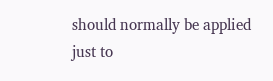should normally be applied just to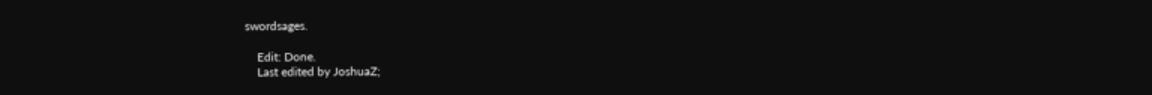swordsages.

    Edit: Done.
    Last edited by JoshuaZ;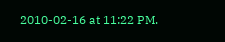2010-02-16 at 11:22 PM.